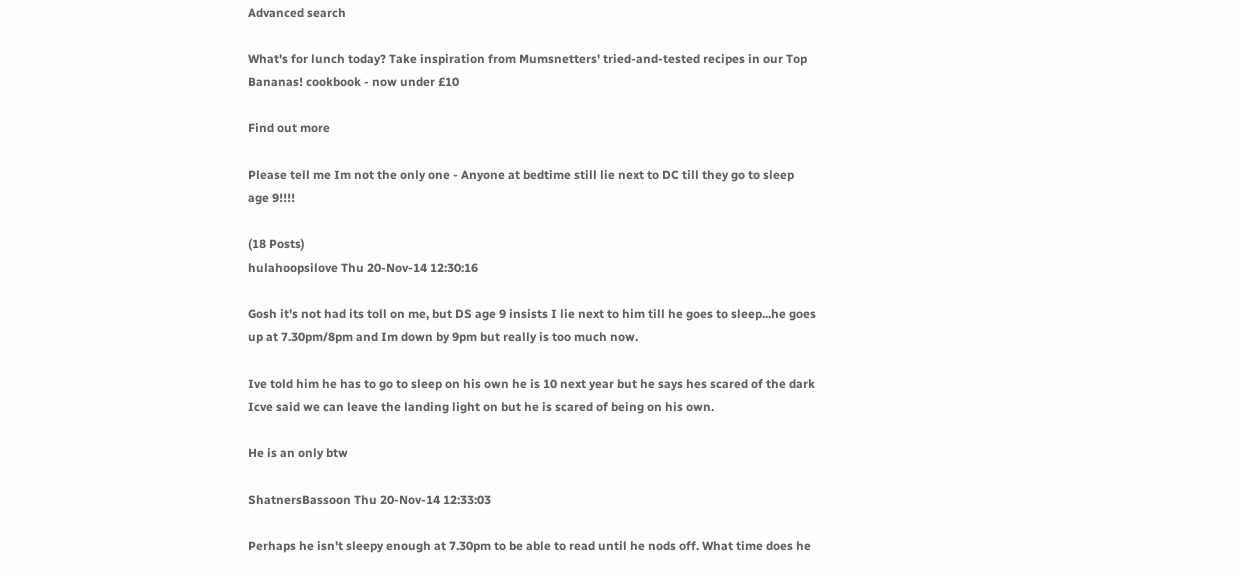Advanced search

What's for lunch today? Take inspiration from Mumsnetters' tried-and-tested recipes in our Top Bananas! cookbook - now under £10

Find out more

Please tell me Im not the only one - Anyone at bedtime still lie next to DC till they go to sleep age 9!!!!

(18 Posts)
hulahoopsilove Thu 20-Nov-14 12:30:16

Gosh it's not had its toll on me, but DS age 9 insists I lie next to him till he goes to sleep...he goes up at 7.30pm/8pm and Im down by 9pm but really is too much now.

Ive told him he has to go to sleep on his own he is 10 next year but he says hes scared of the dark Icve said we can leave the landing light on but he is scared of being on his own.

He is an only btw

ShatnersBassoon Thu 20-Nov-14 12:33:03

Perhaps he isn't sleepy enough at 7.30pm to be able to read until he nods off. What time does he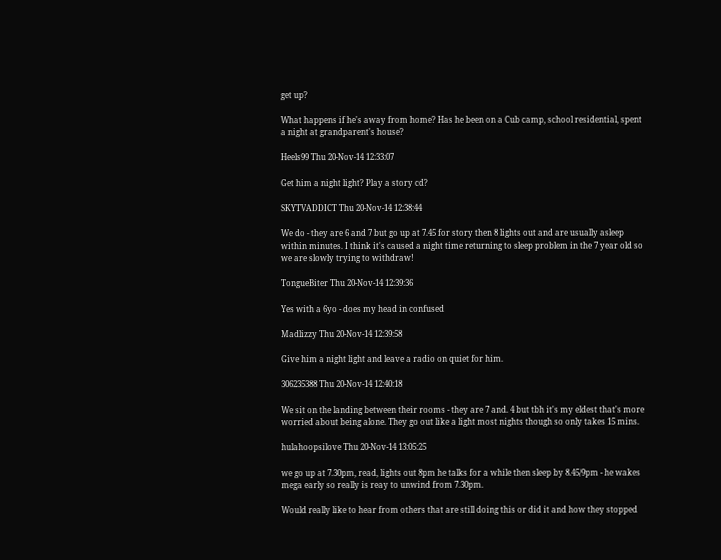get up?

What happens if he's away from home? Has he been on a Cub camp, school residential, spent a night at grandparent's house?

Heels99 Thu 20-Nov-14 12:33:07

Get him a night light? Play a story cd?

SKYTVADDICT Thu 20-Nov-14 12:38:44

We do - they are 6 and 7 but go up at 7.45 for story then 8 lights out and are usually asleep within minutes. I think it's caused a night time returning to sleep problem in the 7 year old so we are slowly trying to withdraw!

TongueBiter Thu 20-Nov-14 12:39:36

Yes with a 6yo - does my head in confused

Madlizzy Thu 20-Nov-14 12:39:58

Give him a night light and leave a radio on quiet for him.

306235388 Thu 20-Nov-14 12:40:18

We sit on the landing between their rooms - they are 7 and. 4 but tbh it's my eldest that's more worried about being alone. They go out like a light most nights though so only takes 15 mins.

hulahoopsilove Thu 20-Nov-14 13:05:25

we go up at 7.30pm, read, lights out 8pm he talks for a while then sleep by 8.45/9pm - he wakes mega early so really is reay to unwind from 7.30pm.

Would really like to hear from others that are still doing this or did it and how they stopped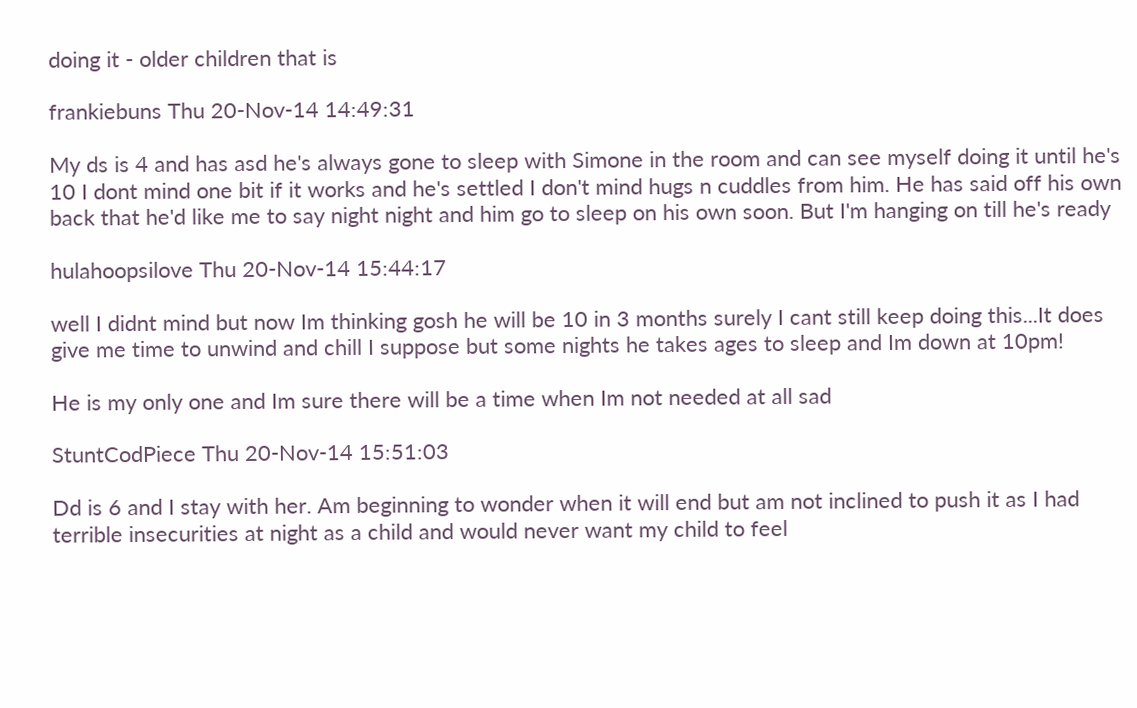doing it - older children that is

frankiebuns Thu 20-Nov-14 14:49:31

My ds is 4 and has asd he's always gone to sleep with Simone in the room and can see myself doing it until he's 10 I dont mind one bit if it works and he's settled I don't mind hugs n cuddles from him. He has said off his own back that he'd like me to say night night and him go to sleep on his own soon. But I'm hanging on till he's ready

hulahoopsilove Thu 20-Nov-14 15:44:17

well I didnt mind but now Im thinking gosh he will be 10 in 3 months surely I cant still keep doing this...It does give me time to unwind and chill I suppose but some nights he takes ages to sleep and Im down at 10pm!

He is my only one and Im sure there will be a time when Im not needed at all sad

StuntCodPiece Thu 20-Nov-14 15:51:03

Dd is 6 and I stay with her. Am beginning to wonder when it will end but am not inclined to push it as I had terrible insecurities at night as a child and would never want my child to feel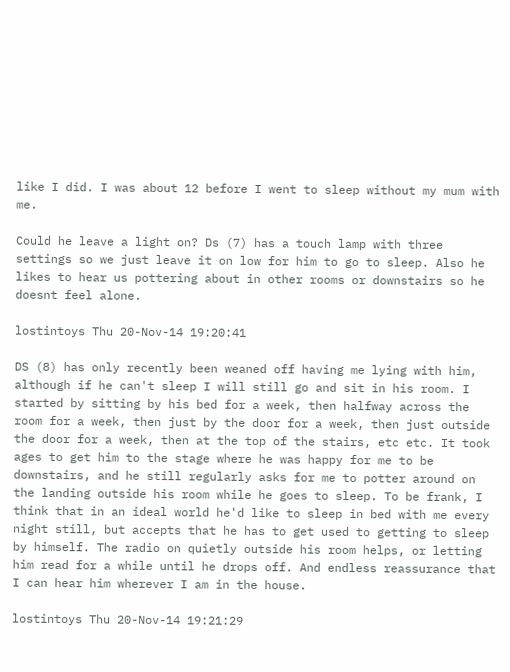like I did. I was about 12 before I went to sleep without my mum with me.

Could he leave a light on? Ds (7) has a touch lamp with three settings so we just leave it on low for him to go to sleep. Also he likes to hear us pottering about in other rooms or downstairs so he doesnt feel alone.

lostintoys Thu 20-Nov-14 19:20:41

DS (8) has only recently been weaned off having me lying with him, although if he can't sleep I will still go and sit in his room. I started by sitting by his bed for a week, then halfway across the room for a week, then just by the door for a week, then just outside the door for a week, then at the top of the stairs, etc etc. It took ages to get him to the stage where he was happy for me to be downstairs, and he still regularly asks for me to potter around on the landing outside his room while he goes to sleep. To be frank, I think that in an ideal world he'd like to sleep in bed with me every night still, but accepts that he has to get used to getting to sleep by himself. The radio on quietly outside his room helps, or letting him read for a while until he drops off. And endless reassurance that I can hear him wherever I am in the house.

lostintoys Thu 20-Nov-14 19:21:29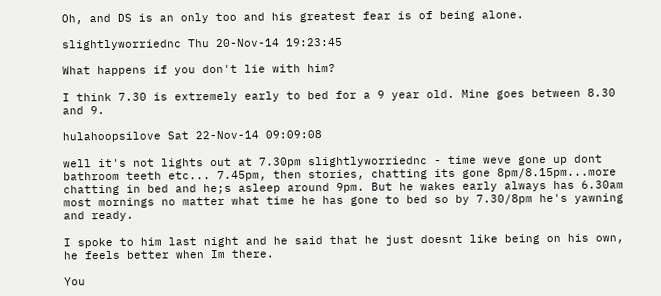Oh, and DS is an only too and his greatest fear is of being alone.

slightlyworriednc Thu 20-Nov-14 19:23:45

What happens if you don't lie with him?

I think 7.30 is extremely early to bed for a 9 year old. Mine goes between 8.30 and 9.

hulahoopsilove Sat 22-Nov-14 09:09:08

well it's not lights out at 7.30pm slightlyworriednc - time weve gone up dont bathroom teeth etc... 7.45pm, then stories, chatting its gone 8pm/8.15pm...more chatting in bed and he;s asleep around 9pm. But he wakes early always has 6.30am most mornings no matter what time he has gone to bed so by 7.30/8pm he's yawning and ready.

I spoke to him last night and he said that he just doesnt like being on his own, he feels better when Im there.

You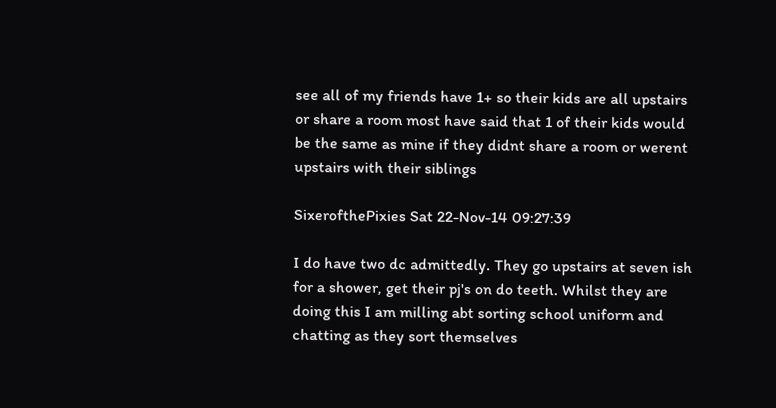see all of my friends have 1+ so their kids are all upstairs or share a room most have said that 1 of their kids would be the same as mine if they didnt share a room or werent upstairs with their siblings

SixerofthePixies Sat 22-Nov-14 09:27:39

I do have two dc admittedly. They go upstairs at seven ish for a shower, get their pj's on do teeth. Whilst they are doing this I am milling abt sorting school uniform and chatting as they sort themselves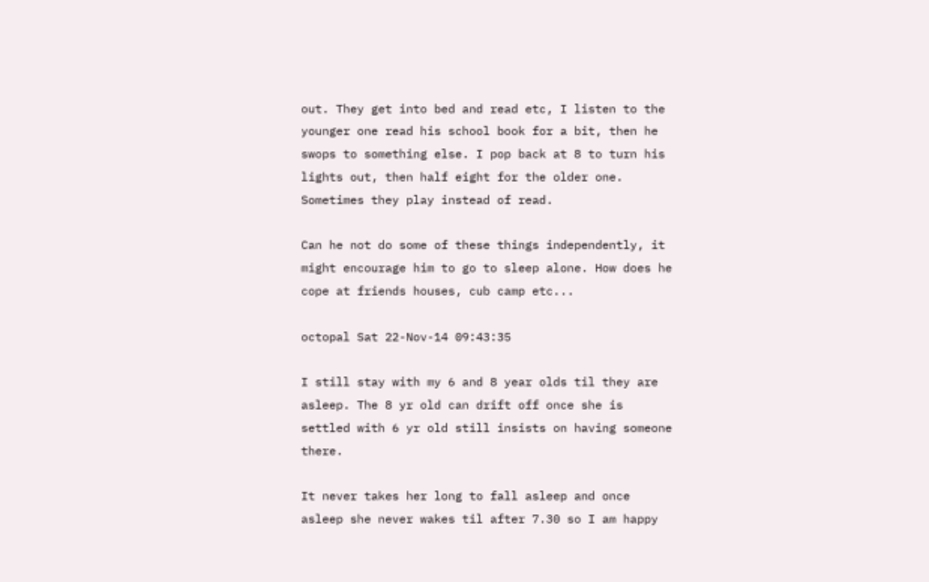out. They get into bed and read etc, I listen to the younger one read his school book for a bit, then he swops to something else. I pop back at 8 to turn his lights out, then half eight for the older one. Sometimes they play instead of read.

Can he not do some of these things independently, it might encourage him to go to sleep alone. How does he cope at friends houses, cub camp etc...

octopal Sat 22-Nov-14 09:43:35

I still stay with my 6 and 8 year olds til they are asleep. The 8 yr old can drift off once she is settled with 6 yr old still insists on having someone there.

It never takes her long to fall asleep and once asleep she never wakes til after 7.30 so I am happy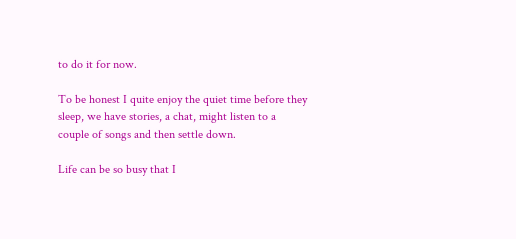to do it for now.

To be honest I quite enjoy the quiet time before they sleep, we have stories, a chat, might listen to a couple of songs and then settle down.

Life can be so busy that I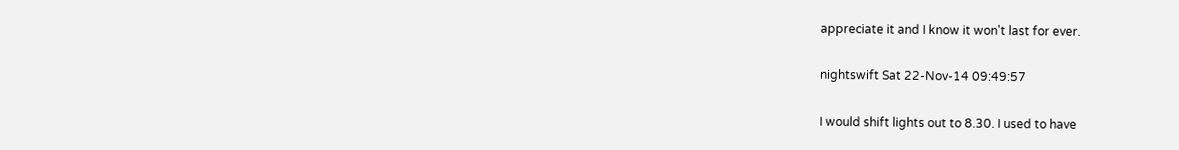appreciate it and I know it won't last for ever.

nightswift Sat 22-Nov-14 09:49:57

I would shift lights out to 8.30. I used to have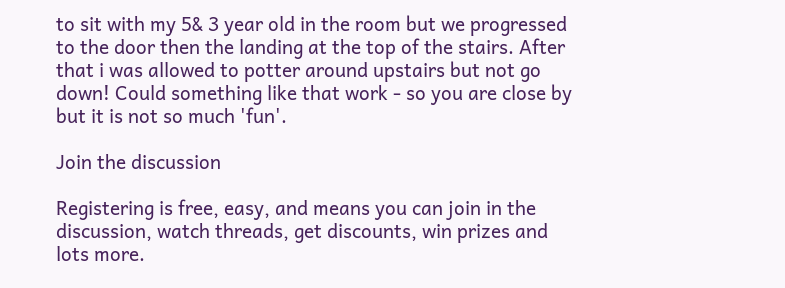to sit with my 5& 3 year old in the room but we progressed to the door then the landing at the top of the stairs. After that i was allowed to potter around upstairs but not go down! Could something like that work - so you are close by but it is not so much 'fun'.

Join the discussion

Registering is free, easy, and means you can join in the discussion, watch threads, get discounts, win prizes and lots more.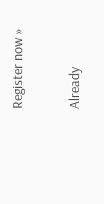Register now »

Already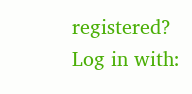registered? Log in with: